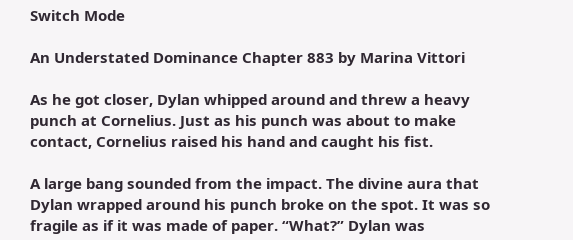Switch Mode

An Understated Dominance Chapter 883 by Marina Vittori

As he got closer, Dylan whipped around and threw a heavy punch at Cornelius. Just as his punch was about to make contact, Cornelius raised his hand and caught his fist.

A large bang sounded from the impact. The divine aura that Dylan wrapped around his punch broke on the spot. It was so fragile as if it was made of paper. “What?” Dylan was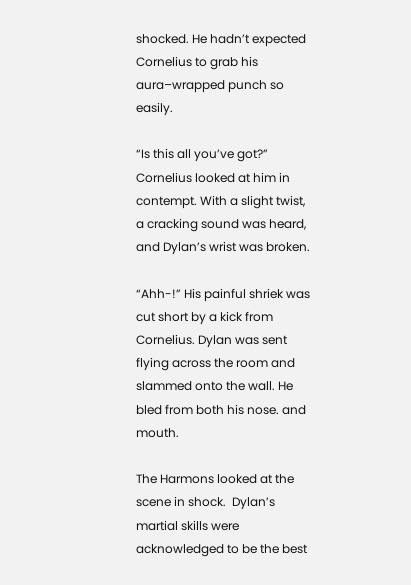shocked. He hadn’t expected Cornelius to grab his aura–wrapped punch so easily.

“Is this all you’ve got?” Cornelius looked at him in contempt. With a slight twist, a cracking sound was heard, and Dylan’s wrist was broken.

“Ahh-!” His painful shriek was cut short by a kick from Cornelius. Dylan was sent flying across the room and slammed onto the wall. He bled from both his nose. and mouth.

The Harmons looked at the scene in shock.  Dylan’s martial skills were acknowledged to be the best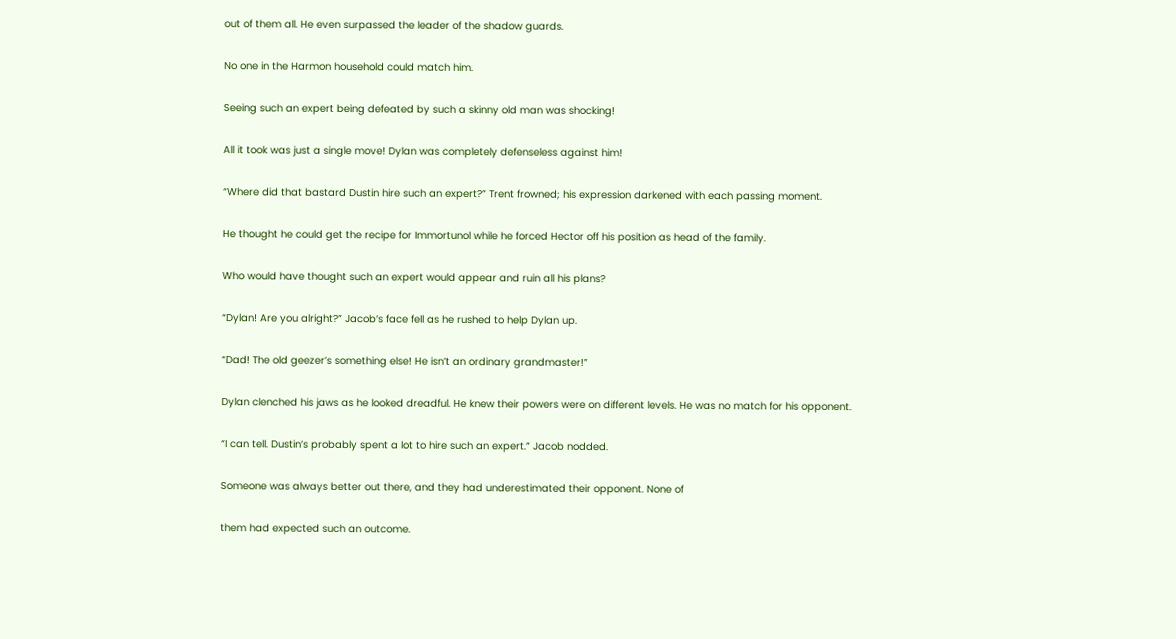out of them all. He even surpassed the leader of the shadow guards.

No one in the Harmon household could match him.

Seeing such an expert being defeated by such a skinny old man was shocking!

All it took was just a single move! Dylan was completely defenseless against him!

“Where did that bastard Dustin hire such an expert?” Trent frowned; his expression darkened with each passing moment.

He thought he could get the recipe for Immortunol while he forced Hector off his position as head of the family.

Who would have thought such an expert would appear and ruin all his plans?

“Dylan! Are you alright?” Jacob’s face fell as he rushed to help Dylan up.

“Dad! The old geezer’s something else! He isn’t an ordinary grandmaster!”

Dylan clenched his jaws as he looked dreadful. He knew their powers were on different levels. He was no match for his opponent.

“I can tell. Dustin’s probably spent a lot to hire such an expert.” Jacob nodded.

Someone was always better out there, and they had underestimated their opponent. None of

them had expected such an outcome.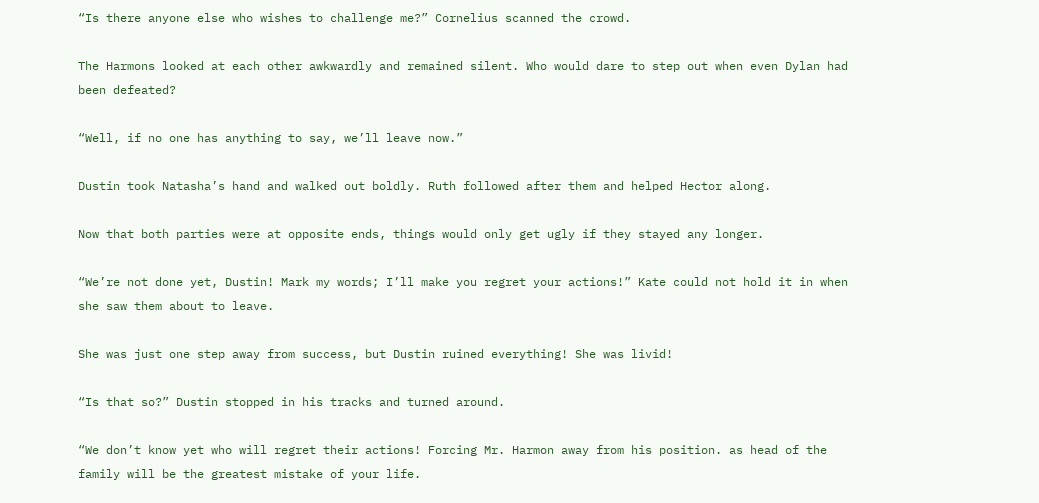“Is there anyone else who wishes to challenge me?” Cornelius scanned the crowd.

The Harmons looked at each other awkwardly and remained silent. Who would dare to step out when even Dylan had been defeated?

“Well, if no one has anything to say, we’ll leave now.”

Dustin took Natasha’s hand and walked out boldly. Ruth followed after them and helped Hector along.

Now that both parties were at opposite ends, things would only get ugly if they stayed any longer.

“We’re not done yet, Dustin! Mark my words; I’ll make you regret your actions!” Kate could not hold it in when she saw them about to leave.

She was just one step away from success, but Dustin ruined everything! She was livid!

“Is that so?” Dustin stopped in his tracks and turned around.

“We don’t know yet who will regret their actions! Forcing Mr. Harmon away from his position. as head of the family will be the greatest mistake of your life.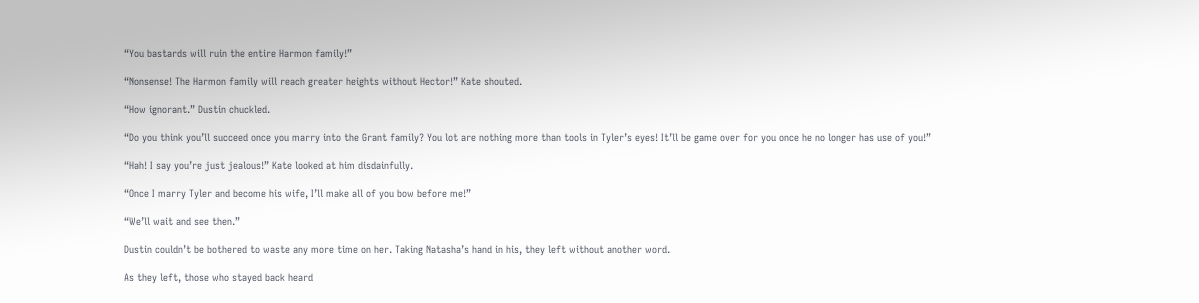“You bastards will ruin the entire Harmon family!”

“Nonsense! The Harmon family will reach greater heights without Hector!” Kate shouted.

“How ignorant.” Dustin chuckled.

“Do you think you’ll succeed once you marry into the Grant family? You lot are nothing more than tools in Tyler’s eyes! It’ll be game over for you once he no longer has use of you!”

“Hah! I say you’re just jealous!” Kate looked at him disdainfully.

“Once I marry Tyler and become his wife, I’ll make all of you bow before me!”

“We’ll wait and see then.”

Dustin couldn’t be bothered to waste any more time on her. Taking Natasha’s hand in his, they left without another word.

As they left, those who stayed back heard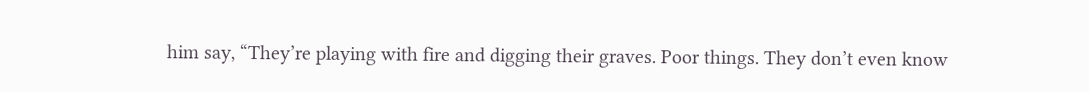him say, “They’re playing with fire and digging their graves. Poor things. They don’t even know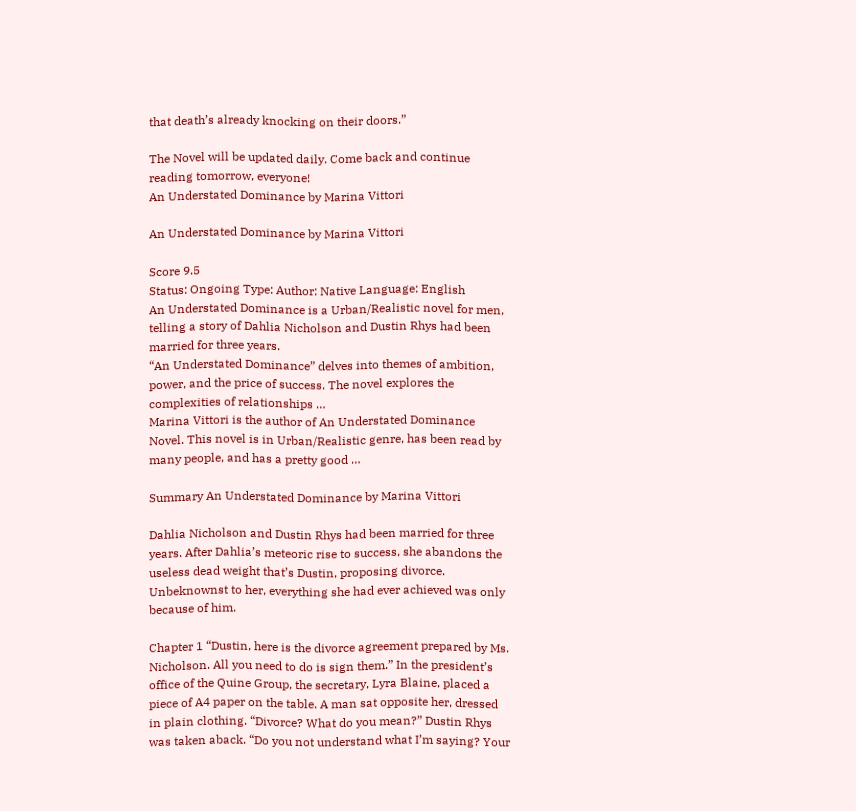that death’s already knocking on their doors.”

The Novel will be updated daily. Come back and continue reading tomorrow, everyone!
An Understated Dominance by Marina Vittori

An Understated Dominance by Marina Vittori

Score 9.5
Status: Ongoing Type: Author: Native Language: English
An Understated Dominance is a Urban/Realistic novel for men, telling a story of Dahlia Nicholson and Dustin Rhys had been married for three years.
“An Understated Dominance” delves into themes of ambition, power, and the price of success. The novel explores the complexities of relationships …
Marina Vittori is the author of An Understated Dominance Novel. This novel is in Urban/Realistic genre, has been read by many people, and has a pretty good …

Summary An Understated Dominance by Marina Vittori

Dahlia Nicholson and Dustin Rhys had been married for three years. After Dahlia’s meteoric rise to success, she abandons the useless dead weight that’s Dustin, proposing divorce. Unbeknownst to her, everything she had ever achieved was only because of him.

Chapter 1 “Dustin, here is the divorce agreement prepared by Ms. Nicholson. All you need to do is sign them.” In the president’s office of the Quine Group, the secretary, Lyra Blaine, placed a piece of A4 paper on the table. A man sat opposite her, dressed in plain clothing. “Divorce? What do you mean?” Dustin Rhys was taken aback. “Do you not understand what I’m saying? Your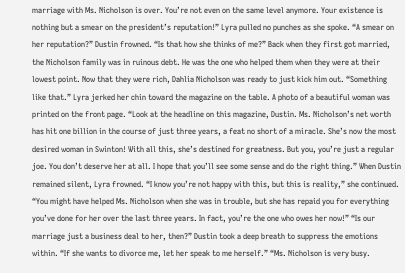marriage with Ms. Nicholson is over. You’re not even on the same level anymore. Your existence is nothing but a smear on the president’s reputation!” Lyra pulled no punches as she spoke. “A smear on her reputation?” Dustin frowned. “Is that how she thinks of me?” Back when they first got married, the Nicholson family was in ruinous debt. He was the one who helped them when they were at their lowest point. Now that they were rich, Dahlia Nicholson was ready to just kick him out. “Something like that.” Lyra jerked her chin toward the magazine on the table. A photo of a beautiful woman was printed on the front page. “Look at the headline on this magazine, Dustin. Ms. Nicholson’s net worth has hit one billion in the course of just three years, a feat no short of a miracle. She’s now the most desired woman in Swinton! With all this, she’s destined for greatness. But you, you’re just a regular joe. You don’t deserve her at all. I hope that you’ll see some sense and do the right thing.” When Dustin remained silent, Lyra frowned. “I know you’re not happy with this, but this is reality,” she continued. “You might have helped Ms. Nicholson when she was in trouble, but she has repaid you for everything you’ve done for her over the last three years. In fact, you’re the one who owes her now!” “Is our marriage just a business deal to her, then?” Dustin took a deep breath to suppress the emotions within. “If she wants to divorce me, let her speak to me herself.” “Ms. Nicholson is very busy.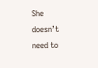She doesn’t need to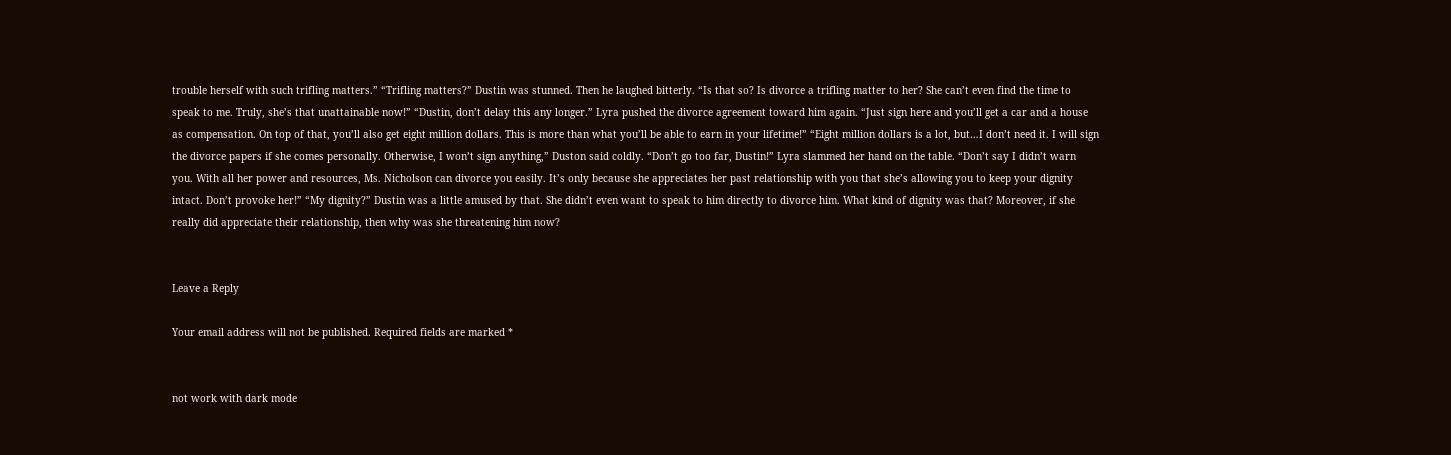trouble herself with such trifling matters.” “Trifling matters?” Dustin was stunned. Then he laughed bitterly. “Is that so? Is divorce a trifling matter to her? She can’t even find the time to speak to me. Truly, she’s that unattainable now!” “Dustin, don’t delay this any longer.” Lyra pushed the divorce agreement toward him again. “Just sign here and you’ll get a car and a house as compensation. On top of that, you’ll also get eight million dollars. This is more than what you’ll be able to earn in your lifetime!” “Eight million dollars is a lot, but…I don’t need it. I will sign the divorce papers if she comes personally. Otherwise, I won’t sign anything,” Duston said coldly. “Don’t go too far, Dustin!” Lyra slammed her hand on the table. “Don’t say I didn’t warn you. With all her power and resources, Ms. Nicholson can divorce you easily. It’s only because she appreciates her past relationship with you that she’s allowing you to keep your dignity intact. Don’t provoke her!” “My dignity?” Dustin was a little amused by that. She didn’t even want to speak to him directly to divorce him. What kind of dignity was that? Moreover, if she really did appreciate their relationship, then why was she threatening him now?


Leave a Reply

Your email address will not be published. Required fields are marked *


not work with dark mode